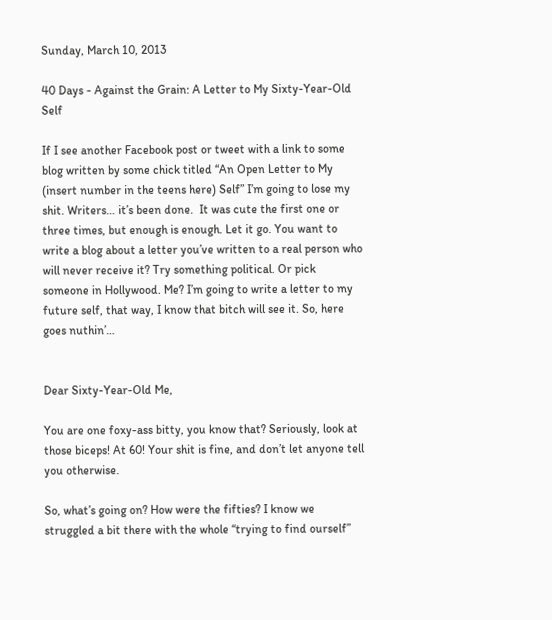Sunday, March 10, 2013

40 Days - Against the Grain: A Letter to My Sixty-Year-Old Self

If I see another Facebook post or tweet with a link to some blog written by some chick titled “An Open Letter to My (insert number in the teens here) Self” I’m going to lose my shit. Writers… it’s been done.  It was cute the first one or three times, but enough is enough. Let it go. You want to write a blog about a letter you’ve written to a real person who will never receive it? Try something political. Or pick someone in Hollywood. Me? I’m going to write a letter to my future self, that way, I know that bitch will see it. So, here goes nuthin’…


Dear Sixty-Year-Old Me,

You are one foxy-ass bitty, you know that? Seriously, look at those biceps! At 60! Your shit is fine, and don’t let anyone tell you otherwise.

So, what’s going on? How were the fifties? I know we struggled a bit there with the whole “trying to find ourself”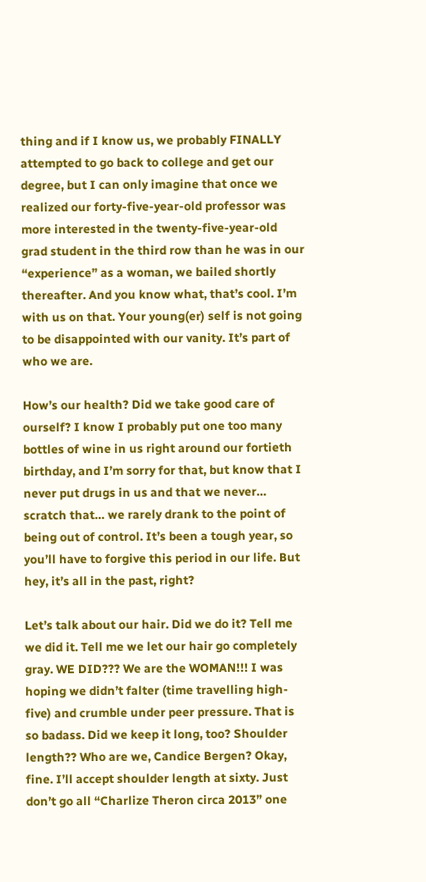thing and if I know us, we probably FINALLY attempted to go back to college and get our degree, but I can only imagine that once we realized our forty-five-year-old professor was more interested in the twenty-five-year-old grad student in the third row than he was in our “experience” as a woman, we bailed shortly thereafter. And you know what, that’s cool. I’m with us on that. Your young(er) self is not going to be disappointed with our vanity. It’s part of who we are.

How’s our health? Did we take good care of ourself? I know I probably put one too many bottles of wine in us right around our fortieth birthday, and I’m sorry for that, but know that I never put drugs in us and that we never… scratch that… we rarely drank to the point of being out of control. It’s been a tough year, so you’ll have to forgive this period in our life. But hey, it’s all in the past, right?

Let’s talk about our hair. Did we do it? Tell me we did it. Tell me we let our hair go completely gray. WE DID??? We are the WOMAN!!! I was hoping we didn’t falter (time travelling high-five) and crumble under peer pressure. That is so badass. Did we keep it long, too? Shoulder length?? Who are we, Candice Bergen? Okay, fine. I’ll accept shoulder length at sixty. Just don’t go all “Charlize Theron circa 2013” one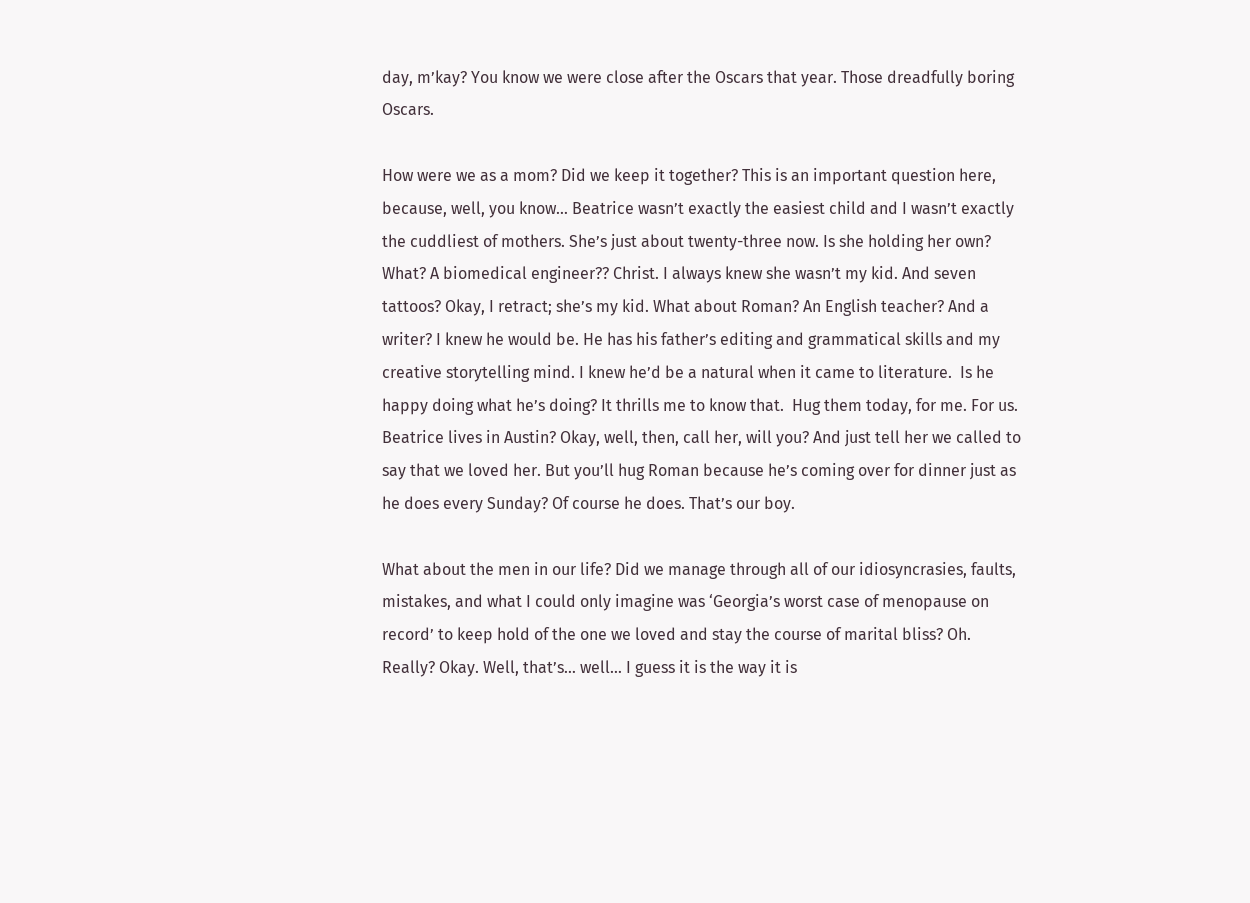day, m’kay? You know we were close after the Oscars that year. Those dreadfully boring Oscars.

How were we as a mom? Did we keep it together? This is an important question here, because, well, you know… Beatrice wasn’t exactly the easiest child and I wasn’t exactly the cuddliest of mothers. She’s just about twenty-three now. Is she holding her own? What? A biomedical engineer?? Christ. I always knew she wasn’t my kid. And seven tattoos? Okay, I retract; she’s my kid. What about Roman? An English teacher? And a writer? I knew he would be. He has his father’s editing and grammatical skills and my creative storytelling mind. I knew he’d be a natural when it came to literature.  Is he happy doing what he’s doing? It thrills me to know that.  Hug them today, for me. For us. Beatrice lives in Austin? Okay, well, then, call her, will you? And just tell her we called to say that we loved her. But you’ll hug Roman because he’s coming over for dinner just as he does every Sunday? Of course he does. That’s our boy.

What about the men in our life? Did we manage through all of our idiosyncrasies, faults, mistakes, and what I could only imagine was ‘Georgia’s worst case of menopause on record’ to keep hold of the one we loved and stay the course of marital bliss? Oh. Really? Okay. Well, that’s… well… I guess it is the way it is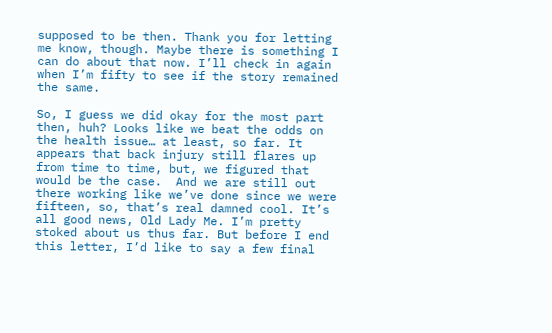supposed to be then. Thank you for letting me know, though. Maybe there is something I can do about that now. I’ll check in again when I’m fifty to see if the story remained the same.

So, I guess we did okay for the most part then, huh? Looks like we beat the odds on the health issue… at least, so far. It appears that back injury still flares up from time to time, but, we figured that would be the case.  And we are still out there working like we’ve done since we were fifteen, so, that’s real damned cool. It’s all good news, Old Lady Me. I’m pretty stoked about us thus far. But before I end this letter, I’d like to say a few final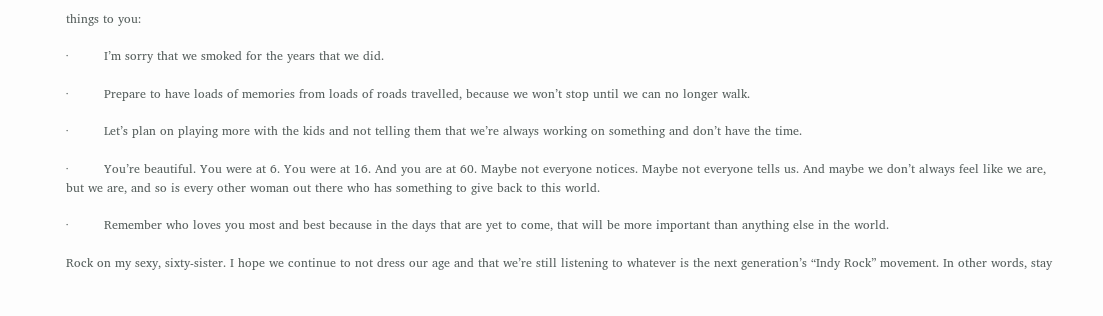things to you:

·         I’m sorry that we smoked for the years that we did.

·         Prepare to have loads of memories from loads of roads travelled, because we won’t stop until we can no longer walk.

·         Let’s plan on playing more with the kids and not telling them that we’re always working on something and don’t have the time.

·         You’re beautiful. You were at 6. You were at 16. And you are at 60. Maybe not everyone notices. Maybe not everyone tells us. And maybe we don’t always feel like we are, but we are, and so is every other woman out there who has something to give back to this world.

·         Remember who loves you most and best because in the days that are yet to come, that will be more important than anything else in the world.

Rock on my sexy, sixty-sister. I hope we continue to not dress our age and that we’re still listening to whatever is the next generation’s “Indy Rock” movement. In other words, stay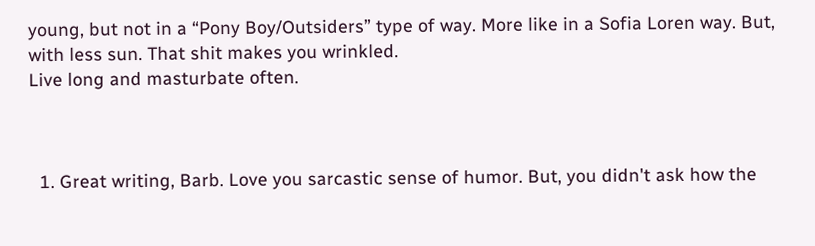young, but not in a “Pony Boy/Outsiders” type of way. More like in a Sofia Loren way. But, with less sun. That shit makes you wrinkled.
Live long and masturbate often.



  1. Great writing, Barb. Love you sarcastic sense of humor. But, you didn't ask how the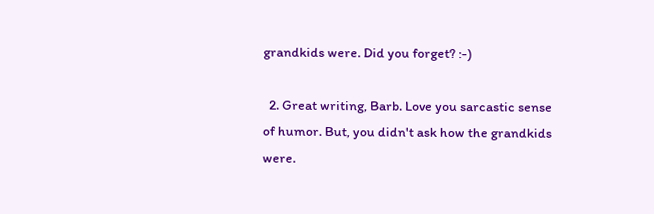grandkids were. Did you forget? :-)

  2. Great writing, Barb. Love you sarcastic sense of humor. But, you didn't ask how the grandkids were.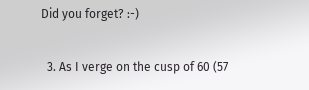Did you forget? :-)

  3. As I verge on the cusp of 60 (57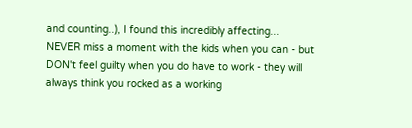and counting..), I found this incredibly affecting... NEVER miss a moment with the kids when you can - but DON't feel guilty when you do have to work - they will always think you rocked as a working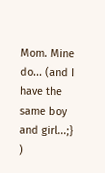Mom. Mine do... (and I have the same boy and girl...;} )